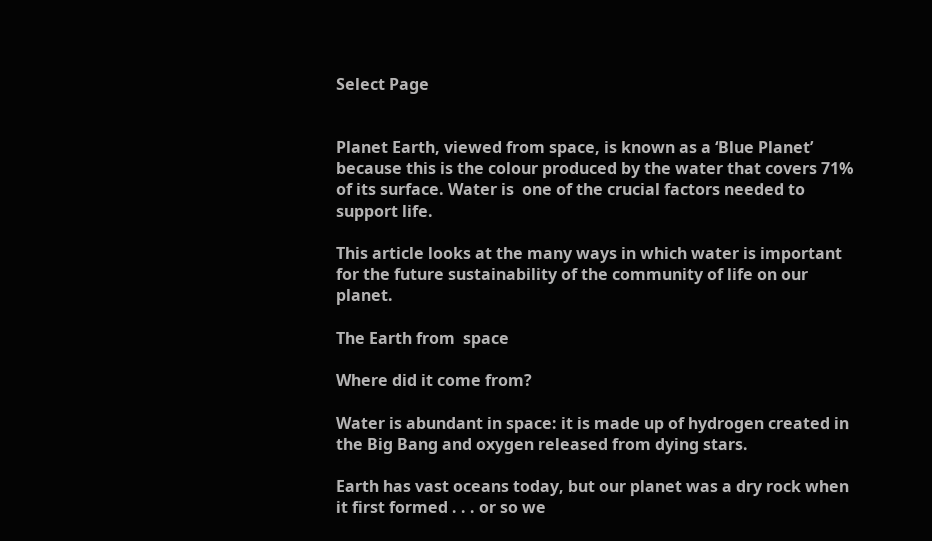Select Page


Planet Earth, viewed from space, is known as a ‘Blue Planet’ because this is the colour produced by the water that covers 71% of its surface. Water is  one of the crucial factors needed to support life.

This article looks at the many ways in which water is important for the future sustainability of the community of life on our planet.

The Earth from  space

Where did it come from?

Water is abundant in space: it is made up of hydrogen created in the Big Bang and oxygen released from dying stars.

Earth has vast oceans today, but our planet was a dry rock when it first formed . . . or so we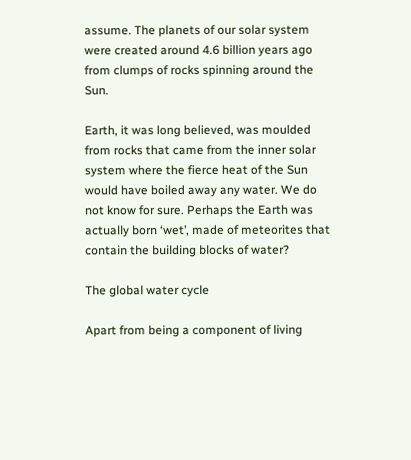assume. The planets of our solar system were created around 4.6 billion years ago from clumps of rocks spinning around the Sun.

Earth, it was long believed, was moulded from rocks that came from the inner solar system where the fierce heat of the Sun would have boiled away any water. We do not know for sure. Perhaps the Earth was actually born ‘wet’, made of meteorites that contain the building blocks of water?

The global water cycle

Apart from being a component of living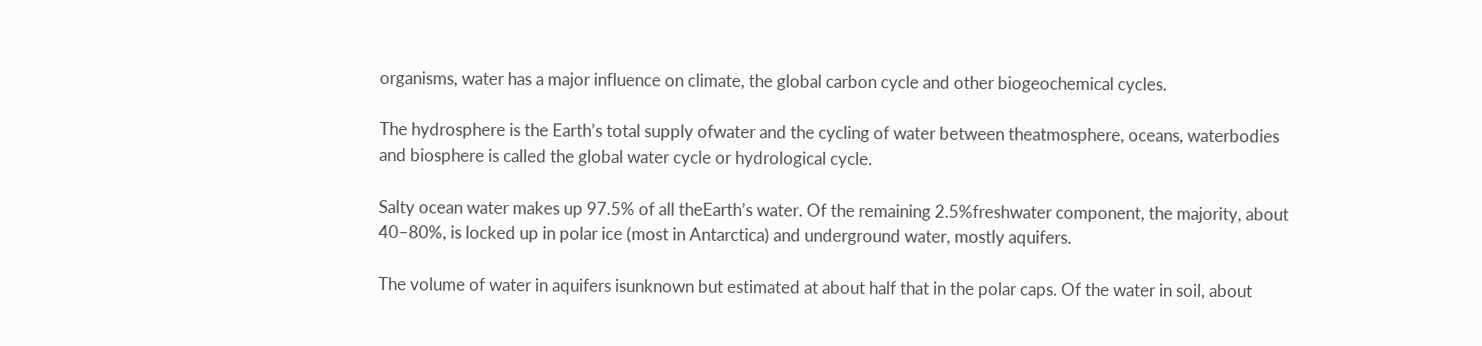organisms, water has a major influence on climate, the global carbon cycle and other biogeochemical cycles.

The hydrosphere is the Earth’s total supply ofwater and the cycling of water between theatmosphere, oceans, waterbodies and biosphere is called the global water cycle or hydrological cycle.

Salty ocean water makes up 97.5% of all theEarth’s water. Of the remaining 2.5%freshwater component, the majority, about 40–80%, is locked up in polar ice (most in Antarctica) and underground water, mostly aquifers.

The volume of water in aquifers isunknown but estimated at about half that in the polar caps. Of the water in soil, about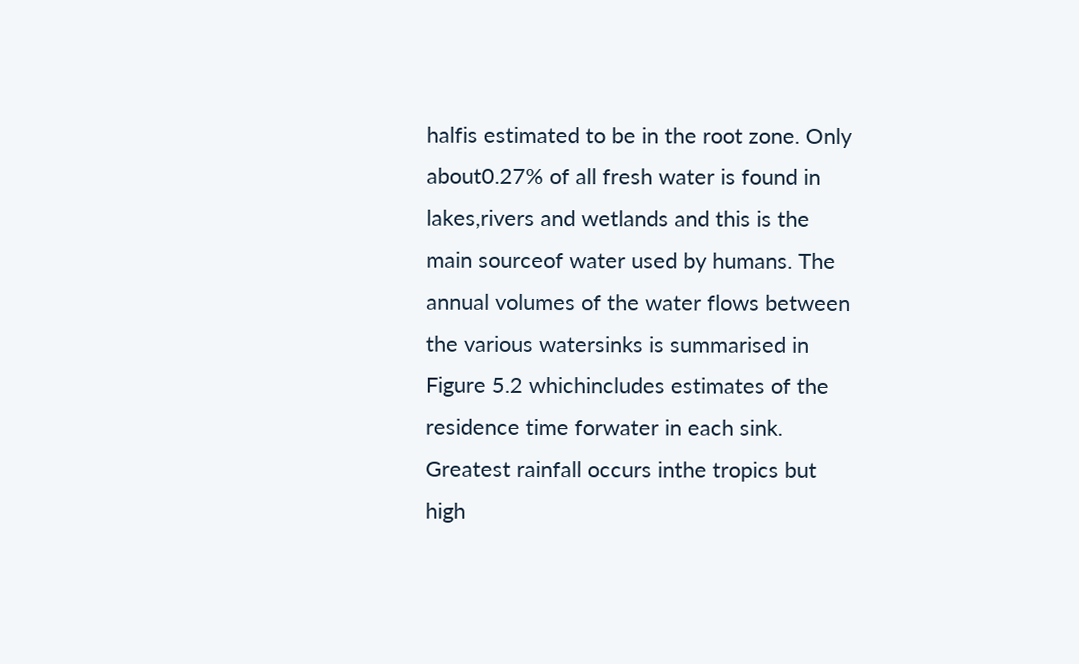halfis estimated to be in the root zone. Only about0.27% of all fresh water is found in lakes,rivers and wetlands and this is the main sourceof water used by humans. The annual volumes of the water flows between the various watersinks is summarised in Figure 5.2 whichincludes estimates of the residence time forwater in each sink. Greatest rainfall occurs inthe tropics but high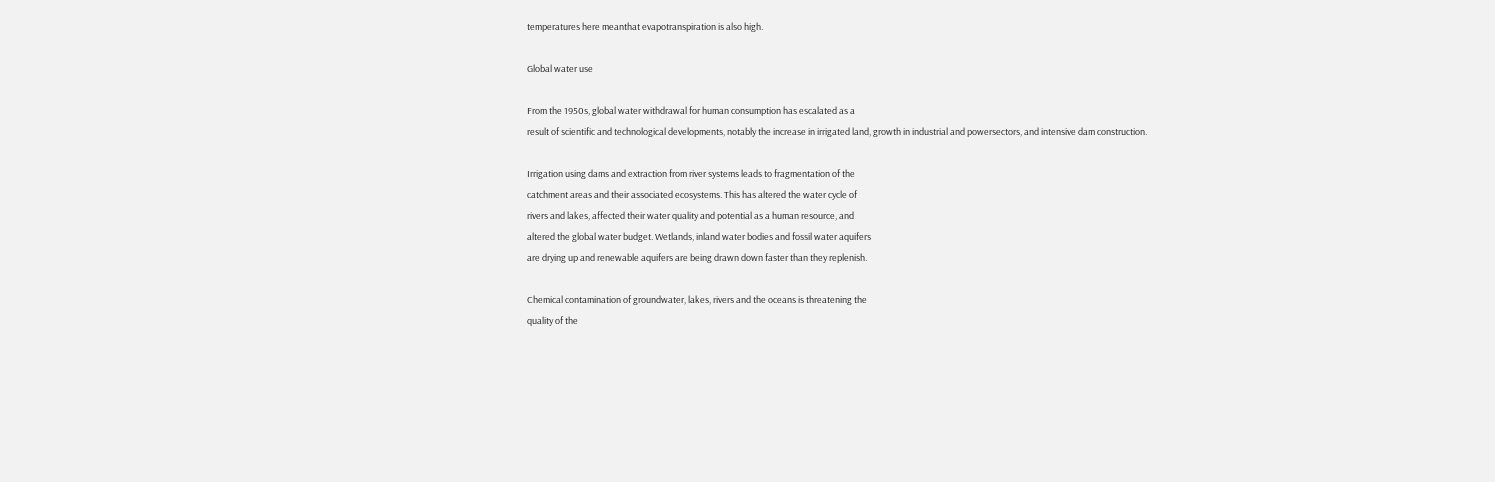temperatures here meanthat evapotranspiration is also high.

Global water use

From the 1950s, global water withdrawal for human consumption has escalated as a
result of scientific and technological developments, notably the increase in irrigated land, growth in industrial and powersectors, and intensive dam construction.

Irrigation using dams and extraction from river systems leads to fragmentation of the
catchment areas and their associated ecosystems. This has altered the water cycle of
rivers and lakes, affected their water quality and potential as a human resource, and
altered the global water budget. Wetlands, inland water bodies and fossil water aquifers
are drying up and renewable aquifers are being drawn down faster than they replenish.

Chemical contamination of groundwater, lakes, rivers and the oceans is threatening the
quality of the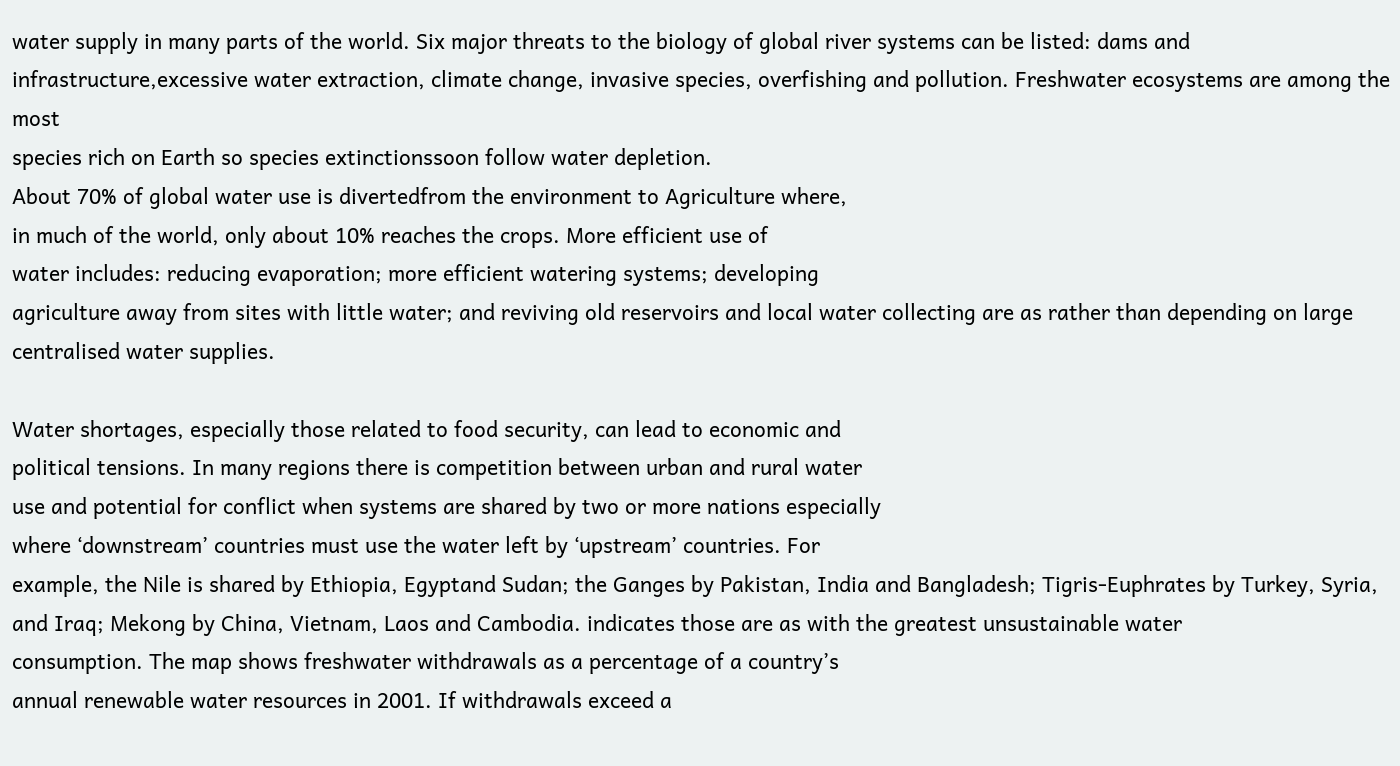water supply in many parts of the world. Six major threats to the biology of global river systems can be listed: dams and infrastructure,excessive water extraction, climate change, invasive species, overfishing and pollution. Freshwater ecosystems are among the most
species rich on Earth so species extinctionssoon follow water depletion.
About 70% of global water use is divertedfrom the environment to Agriculture where,
in much of the world, only about 10% reaches the crops. More efficient use of
water includes: reducing evaporation; more efficient watering systems; developing
agriculture away from sites with little water; and reviving old reservoirs and local water collecting are as rather than depending on large centralised water supplies.

Water shortages, especially those related to food security, can lead to economic and
political tensions. In many regions there is competition between urban and rural water
use and potential for conflict when systems are shared by two or more nations especially
where ‘downstream’ countries must use the water left by ‘upstream’ countries. For
example, the Nile is shared by Ethiopia, Egyptand Sudan; the Ganges by Pakistan, India and Bangladesh; Tigris-Euphrates by Turkey, Syria, and Iraq; Mekong by China, Vietnam, Laos and Cambodia. indicates those are as with the greatest unsustainable water
consumption. The map shows freshwater withdrawals as a percentage of a country’s
annual renewable water resources in 2001. If withdrawals exceed a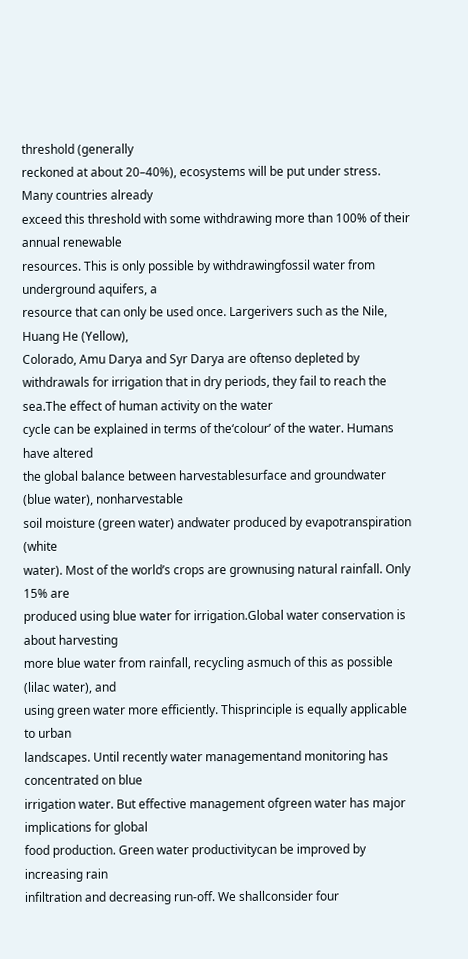threshold (generally
reckoned at about 20–40%), ecosystems will be put under stress. Many countries already
exceed this threshold with some withdrawing more than 100% of their annual renewable
resources. This is only possible by withdrawingfossil water from underground aquifers, a
resource that can only be used once. Largerivers such as the Nile, Huang He (Yellow),
Colorado, Amu Darya and Syr Darya are oftenso depleted by withdrawals for irrigation that in dry periods, they fail to reach the sea.The effect of human activity on the water
cycle can be explained in terms of the‘colour’ of the water. Humans have altered
the global balance between harvestablesurface and groundwater (blue water), nonharvestable
soil moisture (green water) andwater produced by evapotranspiration (white
water). Most of the world’s crops are grownusing natural rainfall. Only 15% are
produced using blue water for irrigation.Global water conservation is about harvesting
more blue water from rainfall, recycling asmuch of this as possible (lilac water), and
using green water more efficiently. Thisprinciple is equally applicable to urban
landscapes. Until recently water managementand monitoring has concentrated on blue
irrigation water. But effective management ofgreen water has major implications for global
food production. Green water productivitycan be improved by increasing rain
infiltration and decreasing run-off. We shallconsider four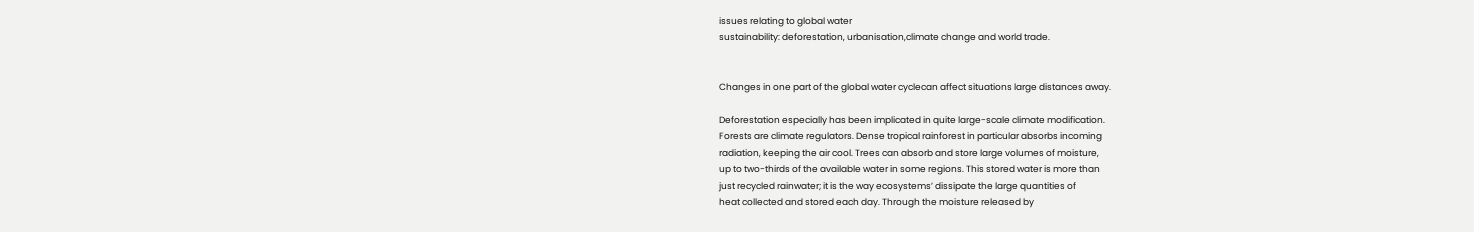issues relating to global water
sustainability: deforestation, urbanisation,climate change and world trade.


Changes in one part of the global water cyclecan affect situations large distances away.

Deforestation especially has been implicated in quite large-scale climate modification.
Forests are climate regulators. Dense tropical rainforest in particular absorbs incoming
radiation, keeping the air cool. Trees can absorb and store large volumes of moisture,
up to two-thirds of the available water in some regions. This stored water is more than
just recycled rainwater; it is the way ecosystems’ dissipate the large quantities of
heat collected and stored each day. Through the moisture released by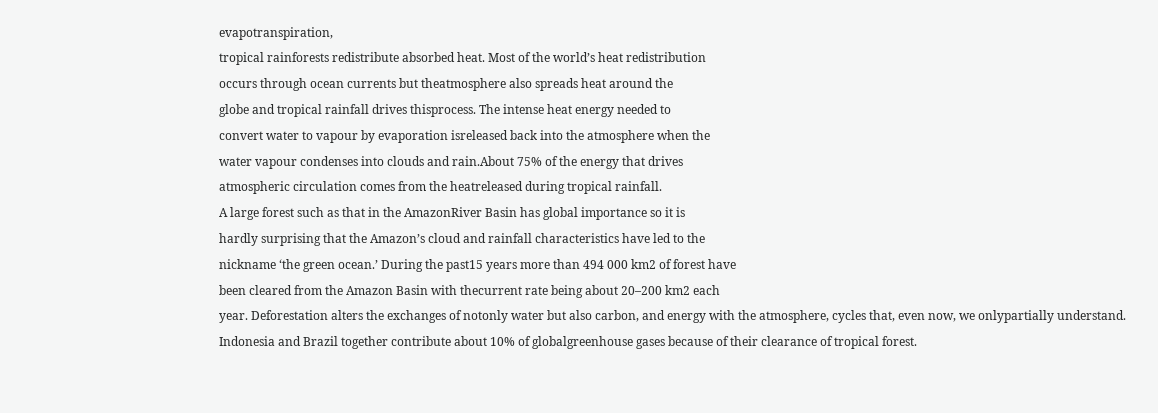evapotranspiration,
tropical rainforests redistribute absorbed heat. Most of the world’s heat redistribution
occurs through ocean currents but theatmosphere also spreads heat around the
globe and tropical rainfall drives thisprocess. The intense heat energy needed to
convert water to vapour by evaporation isreleased back into the atmosphere when the
water vapour condenses into clouds and rain.About 75% of the energy that drives
atmospheric circulation comes from the heatreleased during tropical rainfall.
A large forest such as that in the AmazonRiver Basin has global importance so it is
hardly surprising that the Amazon’s cloud and rainfall characteristics have led to the
nickname ‘the green ocean.’ During the past15 years more than 494 000 km2 of forest have
been cleared from the Amazon Basin with thecurrent rate being about 20–200 km2 each
year. Deforestation alters the exchanges of notonly water but also carbon, and energy with the atmosphere, cycles that, even now, we onlypartially understand. Indonesia and Brazil together contribute about 10% of globalgreenhouse gases because of their clearance of tropical forest.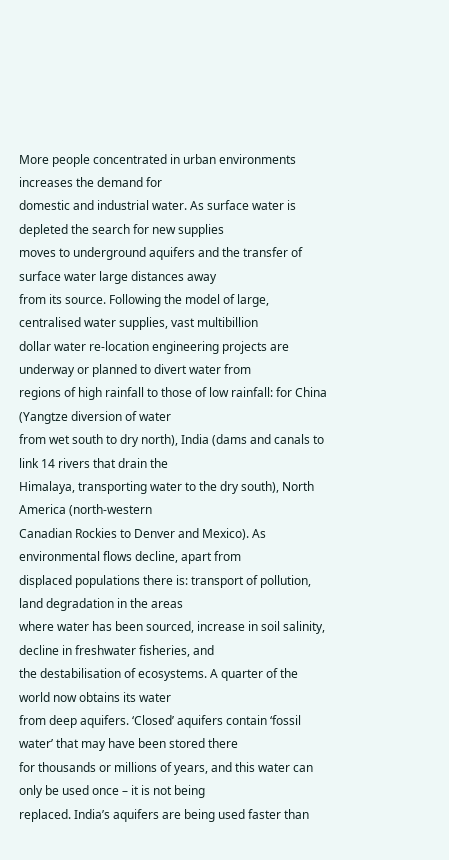More people concentrated in urban environments increases the demand for
domestic and industrial water. As surface water is depleted the search for new supplies
moves to underground aquifers and the transfer of surface water large distances away
from its source. Following the model of large, centralised water supplies, vast multibillion
dollar water re-location engineering projects are underway or planned to divert water from
regions of high rainfall to those of low rainfall: for China (Yangtze diversion of water
from wet south to dry north), India (dams and canals to link 14 rivers that drain the
Himalaya, transporting water to the dry south), North America (north-western
Canadian Rockies to Denver and Mexico). As environmental flows decline, apart from
displaced populations there is: transport of pollution, land degradation in the areas
where water has been sourced, increase in soil salinity, decline in freshwater fisheries, and
the destabilisation of ecosystems. A quarter of the world now obtains its water
from deep aquifers. ‘Closed’ aquifers contain ‘fossil water’ that may have been stored there
for thousands or millions of years, and this water can only be used once – it is not being
replaced. India’s aquifers are being used faster than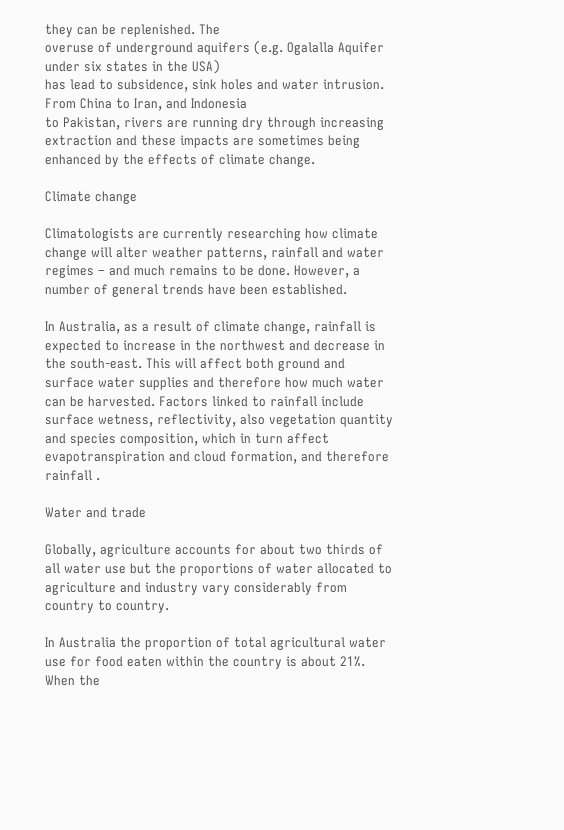they can be replenished. The
overuse of underground aquifers (e.g. Ogalalla Aquifer under six states in the USA)
has lead to subsidence, sink holes and water intrusion. From China to Iran, and Indonesia
to Pakistan, rivers are running dry through increasing extraction and these impacts are sometimes being enhanced by the effects of climate change.

Climate change

Climatologists are currently researching how climate change will alter weather patterns, rainfall and water regimes – and much remains to be done. However, a number of general trends have been established.

In Australia, as a result of climate change, rainfall is expected to increase in the northwest and decrease in the south-east. This will affect both ground and surface water supplies and therefore how much water can be harvested. Factors linked to rainfall include surface wetness, reflectivity, also vegetation quantity and species composition, which in turn affect evapotranspiration and cloud formation, and therefore rainfall .

Water and trade

Globally, agriculture accounts for about two thirds of all water use but the proportions of water allocated to agriculture and industry vary considerably from country to country.

In Australia the proportion of total agricultural water use for food eaten within the country is about 21%. When the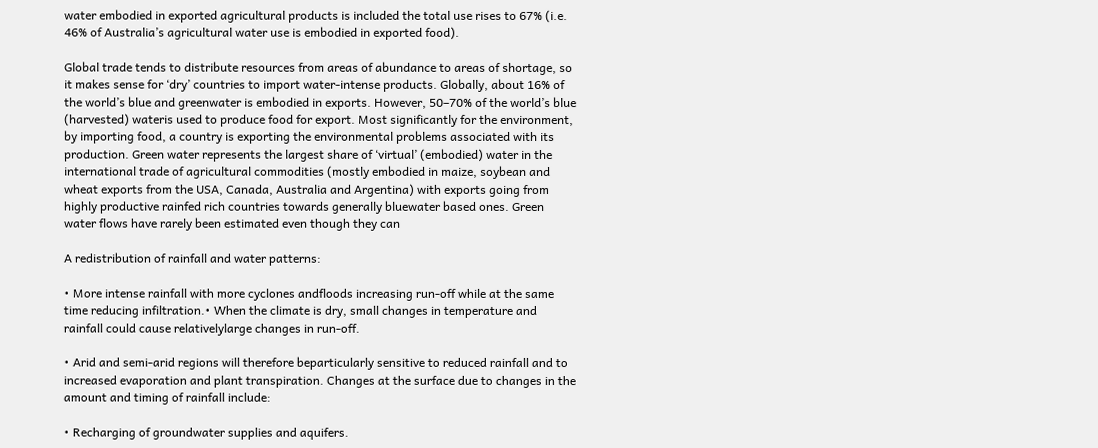water embodied in exported agricultural products is included the total use rises to 67% (i.e. 46% of Australia’s agricultural water use is embodied in exported food).

Global trade tends to distribute resources from areas of abundance to areas of shortage, so it makes sense for ‘dry’ countries to import water-intense products. Globally, about 16% of the world’s blue and greenwater is embodied in exports. However, 50–70% of the world’s blue (harvested) wateris used to produce food for export. Most significantly for the environment, by importing food, a country is exporting the environmental problems associated with its production. Green water represents the largest share of ‘virtual’ (embodied) water in the international trade of agricultural commodities (mostly embodied in maize, soybean and wheat exports from the USA, Canada, Australia and Argentina) with exports going from highly productive rainfed rich countries towards generally bluewater based ones. Green water flows have rarely been estimated even though they can

A redistribution of rainfall and water patterns:

• More intense rainfall with more cyclones andfloods increasing run-off while at the same
time reducing infiltration.• When the climate is dry, small changes in temperature and rainfall could cause relativelylarge changes in run-off.

• Arid and semi-arid regions will therefore beparticularly sensitive to reduced rainfall and to increased evaporation and plant transpiration. Changes at the surface due to changes in the amount and timing of rainfall include:

• Recharging of groundwater supplies and aquifers.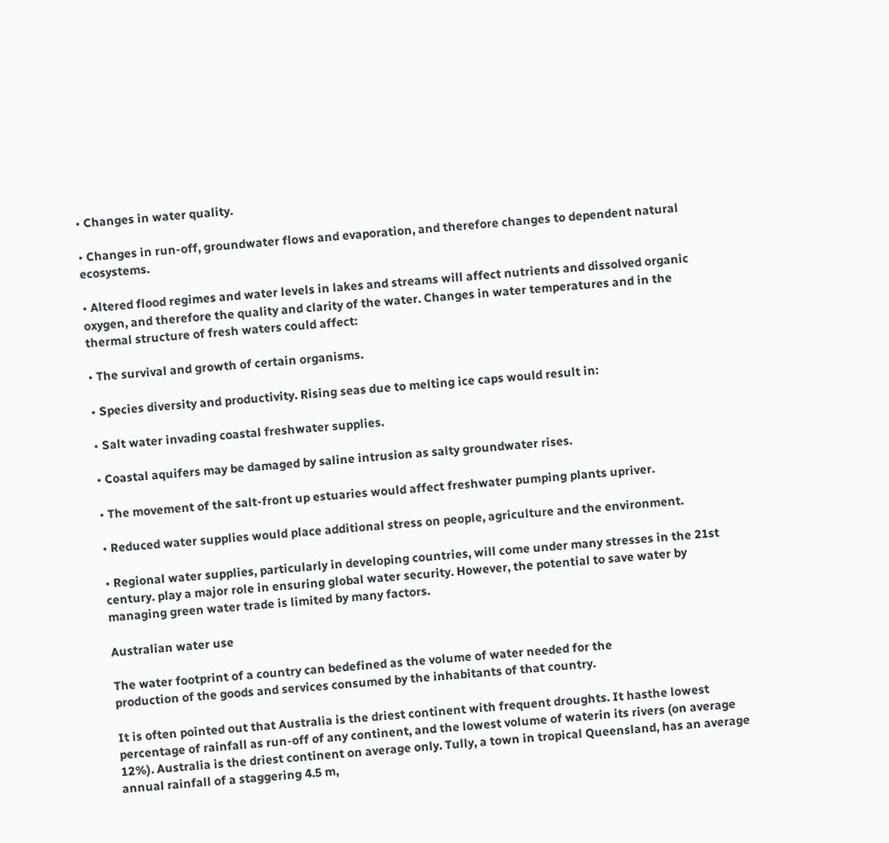• Changes in water quality.

• Changes in run-off, groundwater flows and evaporation, and therefore changes to dependent natural ecosystems.

• Altered flood regimes and water levels in lakes and streams will affect nutrients and dissolved organic oxygen, and therefore the quality and clarity of the water. Changes in water temperatures and in the thermal structure of fresh waters could affect:

• The survival and growth of certain organisms.

• Species diversity and productivity. Rising seas due to melting ice caps would result in:

• Salt water invading coastal freshwater supplies.

• Coastal aquifers may be damaged by saline intrusion as salty groundwater rises.

• The movement of the salt-front up estuaries would affect freshwater pumping plants upriver.

• Reduced water supplies would place additional stress on people, agriculture and the environment.

• Regional water supplies, particularly in developing countries, will come under many stresses in the 21st century. play a major role in ensuring global water security. However, the potential to save water by managing green water trade is limited by many factors.

Australian water use

The water footprint of a country can bedefined as the volume of water needed for the
production of the goods and services consumed by the inhabitants of that country.

It is often pointed out that Australia is the driest continent with frequent droughts. It hasthe lowest percentage of rainfall as run-off of any continent, and the lowest volume of waterin its rivers (on average 12%). Australia is the driest continent on average only. Tully, a town in tropical Queensland, has an average annual rainfall of a staggering 4.5 m,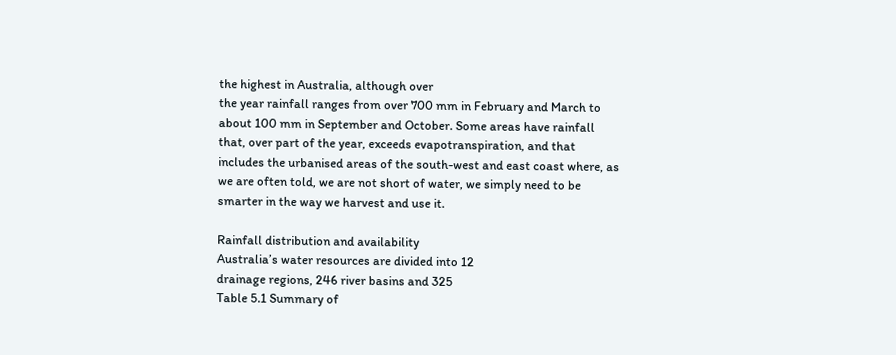the highest in Australia, although over
the year rainfall ranges from over 700 mm in February and March to about 100 mm in September and October. Some areas have rainfall that, over part of the year, exceeds evapotranspiration, and that includes the urbanised areas of the south-west and east coast where, as we are often told, we are not short of water, we simply need to be smarter in the way we harvest and use it.

Rainfall distribution and availability
Australia’s water resources are divided into 12
drainage regions, 246 river basins and 325
Table 5.1 Summary of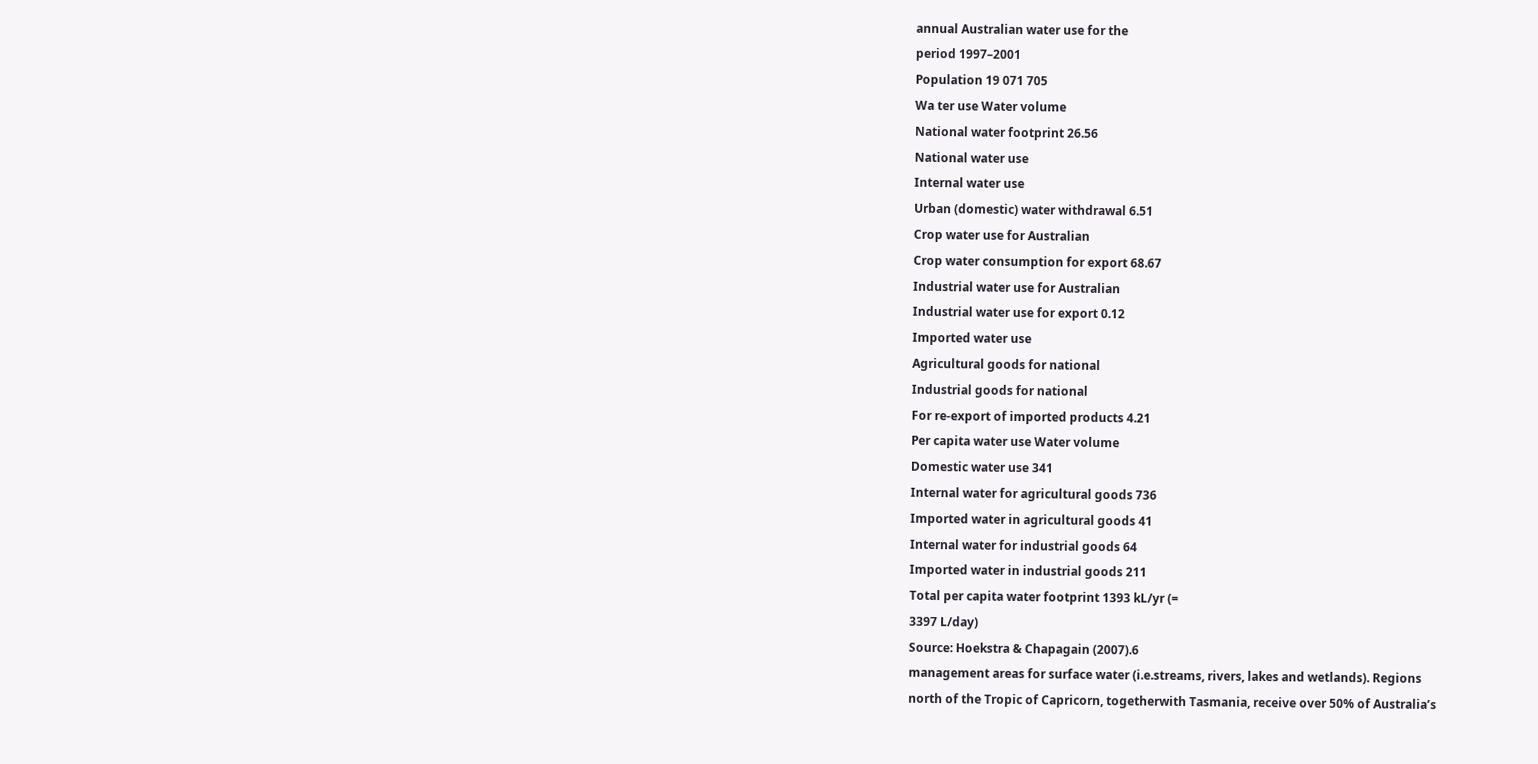annual Australian water use for the
period 1997–2001
Population 19 071 705
Wa ter use Water volume
National water footprint 26.56
National water use
Internal water use
Urban (domestic) water withdrawal 6.51
Crop water use for Australian
Crop water consumption for export 68.67
Industrial water use for Australian
Industrial water use for export 0.12
Imported water use
Agricultural goods for national
Industrial goods for national
For re-export of imported products 4.21
Per capita water use Water volume
Domestic water use 341
Internal water for agricultural goods 736
Imported water in agricultural goods 41
Internal water for industrial goods 64
Imported water in industrial goods 211
Total per capita water footprint 1393 kL/yr (=
3397 L/day)
Source: Hoekstra & Chapagain (2007).6
management areas for surface water (i.e.streams, rivers, lakes and wetlands). Regions
north of the Tropic of Capricorn, togetherwith Tasmania, receive over 50% of Australia’s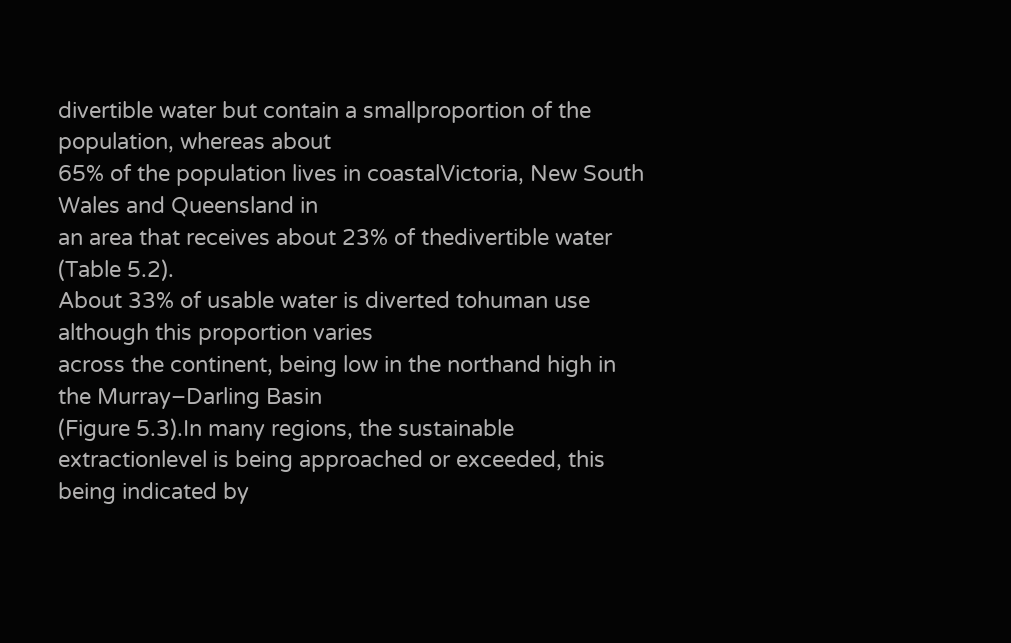divertible water but contain a smallproportion of the population, whereas about
65% of the population lives in coastalVictoria, New South Wales and Queensland in
an area that receives about 23% of thedivertible water (Table 5.2).
About 33% of usable water is diverted tohuman use although this proportion varies
across the continent, being low in the northand high in the Murray–Darling Basin
(Figure 5.3).In many regions, the sustainable extractionlevel is being approached or exceeded, this
being indicated by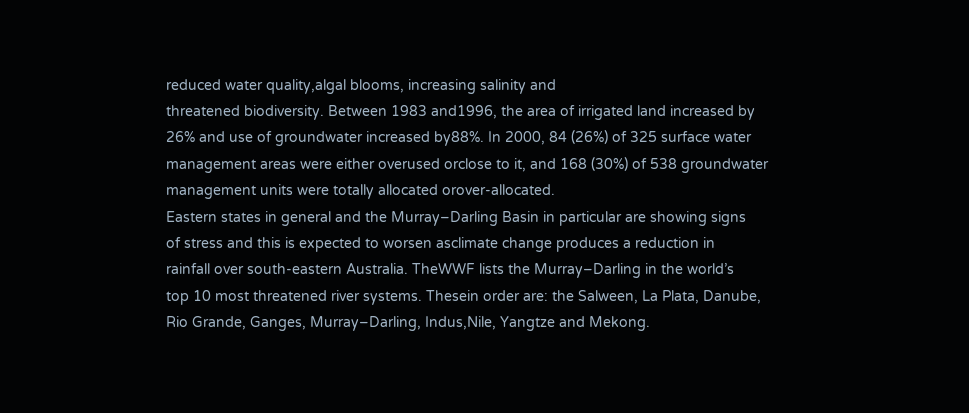reduced water quality,algal blooms, increasing salinity and
threatened biodiversity. Between 1983 and1996, the area of irrigated land increased by
26% and use of groundwater increased by88%. In 2000, 84 (26%) of 325 surface water
management areas were either overused orclose to it, and 168 (30%) of 538 groundwater
management units were totally allocated orover-allocated.
Eastern states in general and the Murray–Darling Basin in particular are showing signs
of stress and this is expected to worsen asclimate change produces a reduction in
rainfall over south-eastern Australia. TheWWF lists the Murray–Darling in the world’s
top 10 most threatened river systems. Thesein order are: the Salween, La Plata, Danube,
Rio Grande, Ganges, Murray–Darling, Indus,Nile, Yangtze and Mekong.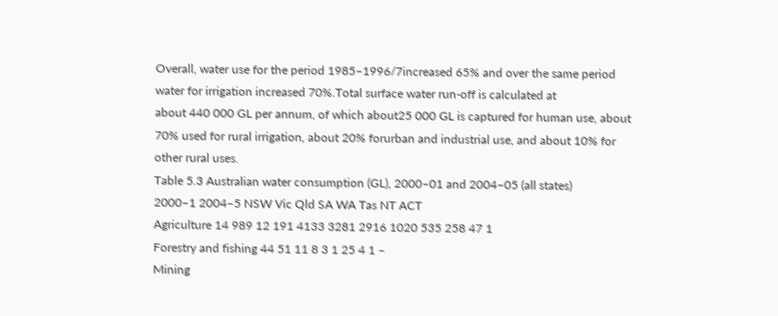Overall, water use for the period 1985–1996/7increased 65% and over the same period
water for irrigation increased 70%.Total surface water run-off is calculated at
about 440 000 GL per annum, of which about25 000 GL is captured for human use, about
70% used for rural irrigation, about 20% forurban and industrial use, and about 10% for
other rural uses.
Table 5.3 Australian water consumption (GL), 2000–01 and 2004–05 (all states)
2000–1 2004–5 NSW Vic Qld SA WA Tas NT ACT
Agriculture 14 989 12 191 4133 3281 2916 1020 535 258 47 1
Forestry and fishing 44 51 11 8 3 1 25 4 1 –
Mining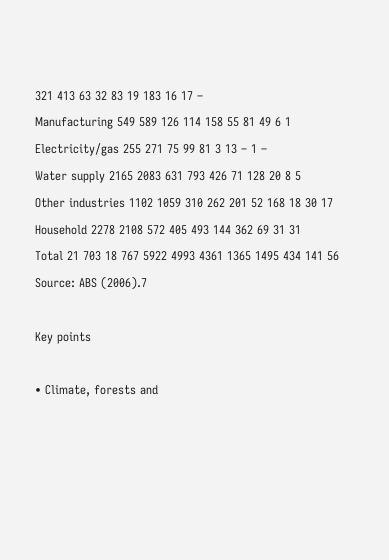321 413 63 32 83 19 183 16 17 –
Manufacturing 549 589 126 114 158 55 81 49 6 1
Electricity/gas 255 271 75 99 81 3 13 – 1 –
Water supply 2165 2083 631 793 426 71 128 20 8 5
Other industries 1102 1059 310 262 201 52 168 18 30 17
Household 2278 2108 572 405 493 144 362 69 31 31
Total 21 703 18 767 5922 4993 4361 1365 1495 434 141 56
Source: ABS (2006).7

Key points

• Climate, forests and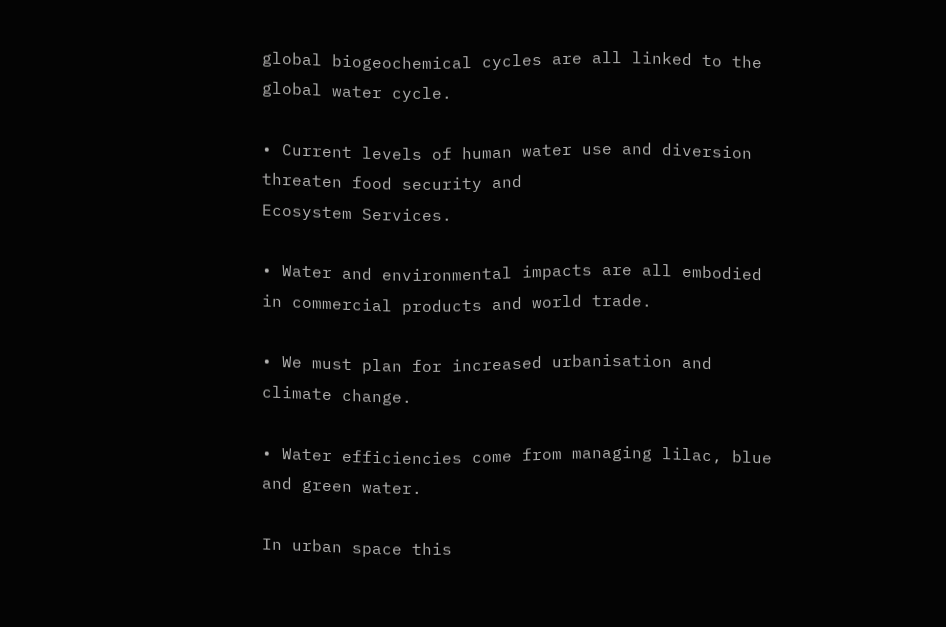global biogeochemical cycles are all linked to the global water cycle.

• Current levels of human water use and diversion threaten food security and
Ecosystem Services.

• Water and environmental impacts are all embodied in commercial products and world trade.

• We must plan for increased urbanisation and climate change.

• Water efficiencies come from managing lilac, blue and green water.

In urban space this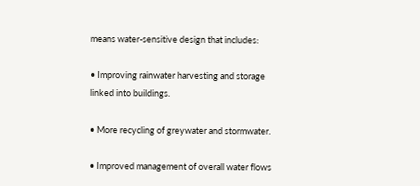means water-sensitive design that includes:

• Improving rainwater harvesting and storage linked into buildings.

• More recycling of greywater and stormwater.

• Improved management of overall water flows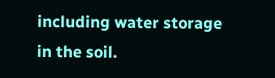including water storage in the soil.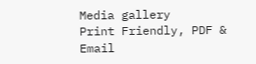Media gallery
Print Friendly, PDF & Email